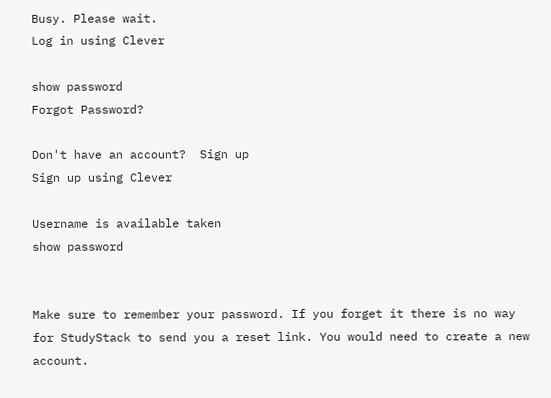Busy. Please wait.
Log in using Clever

show password
Forgot Password?

Don't have an account?  Sign up
Sign up using Clever

Username is available taken
show password


Make sure to remember your password. If you forget it there is no way for StudyStack to send you a reset link. You would need to create a new account.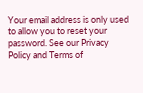Your email address is only used to allow you to reset your password. See our Privacy Policy and Terms of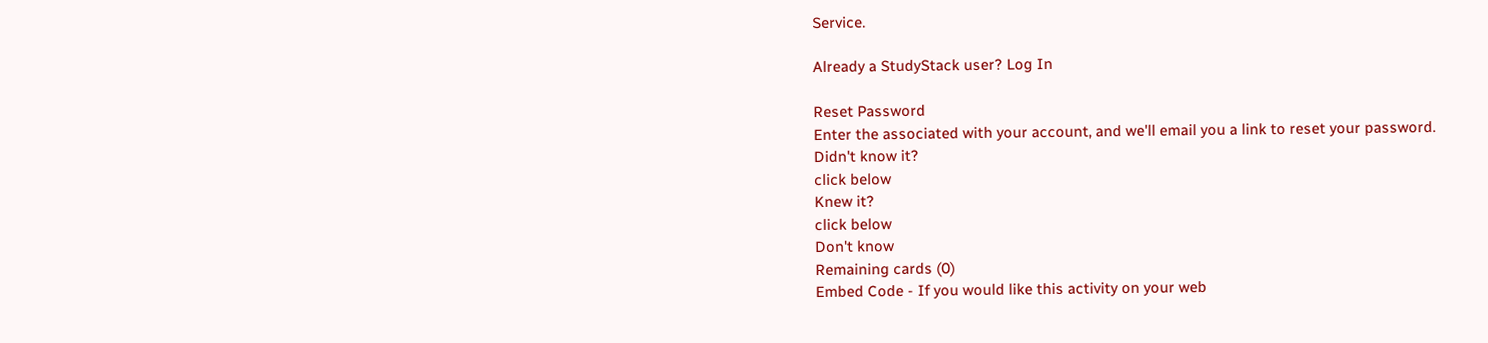Service.

Already a StudyStack user? Log In

Reset Password
Enter the associated with your account, and we'll email you a link to reset your password.
Didn't know it?
click below
Knew it?
click below
Don't know
Remaining cards (0)
Embed Code - If you would like this activity on your web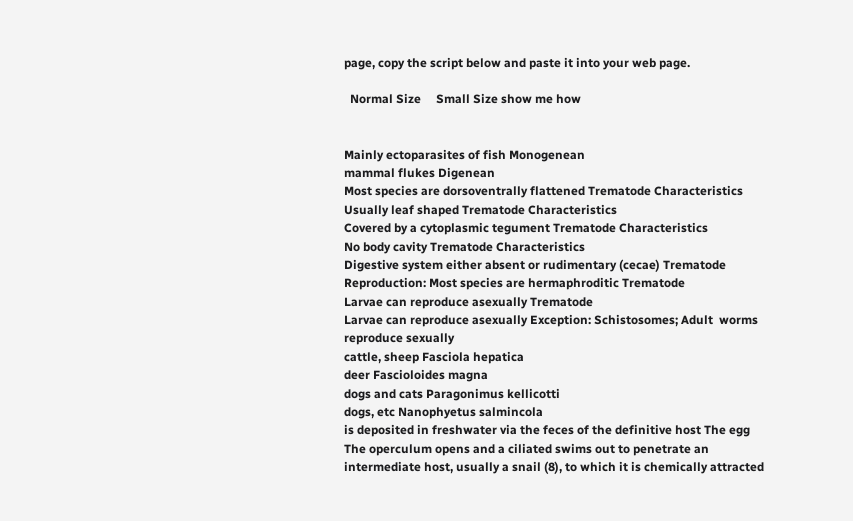page, copy the script below and paste it into your web page.

  Normal Size     Small Size show me how


Mainly ectoparasites of fish Monogenean
mammal flukes Digenean
Most species are dorsoventrally flattened Trematode Characteristics
Usually leaf shaped Trematode Characteristics
Covered by a cytoplasmic tegument Trematode Characteristics
No body cavity Trematode Characteristics
Digestive system either absent or rudimentary (cecae) Trematode
Reproduction: Most species are hermaphroditic Trematode
Larvae can reproduce asexually Trematode
Larvae can reproduce asexually Exception: Schistosomes; Adult  worms reproduce sexually
cattle, sheep Fasciola hepatica
deer Fascioloides magna
dogs and cats Paragonimus kellicotti
dogs, etc Nanophyetus salmincola
is deposited in freshwater via the feces of the definitive host The egg
The operculum opens and a ciliated swims out to penetrate an intermediate host, usually a snail (8), to which it is chemically attracted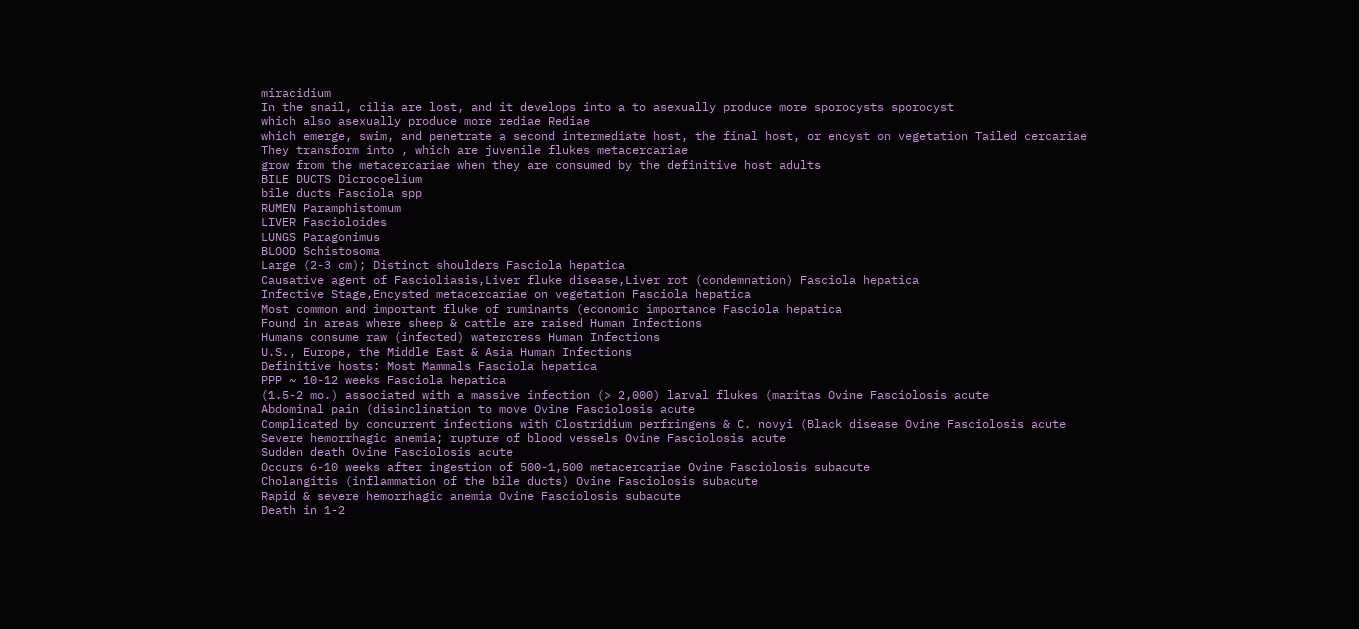miracidium
In the snail, cilia are lost, and it develops into a to asexually produce more sporocysts sporocyst
which also asexually produce more rediae Rediae
which emerge, swim, and penetrate a second intermediate host, the final host, or encyst on vegetation Tailed cercariae
They transform into , which are juvenile flukes metacercariae
grow from the metacercariae when they are consumed by the definitive host adults
BILE DUCTS Dicrocoelium
bile ducts Fasciola spp
RUMEN Paramphistomum
LIVER Fascioloides
LUNGS Paragonimus
BLOOD Schistosoma
Large (2-3 cm); Distinct shoulders Fasciola hepatica
Causative agent of Fascioliasis,Liver fluke disease,Liver rot (condemnation) Fasciola hepatica
Infective Stage,Encysted metacercariae on vegetation Fasciola hepatica
Most common and important fluke of ruminants (economic importance Fasciola hepatica
Found in areas where sheep & cattle are raised Human Infections
Humans consume raw (infected) watercress Human Infections
U.S., Europe, the Middle East & Asia Human Infections
Definitive hosts: Most Mammals Fasciola hepatica
PPP ~ 10-12 weeks Fasciola hepatica
(1.5-2 mo.) associated with a massive infection (> 2,000) larval flukes (maritas Ovine Fasciolosis acute
Abdominal pain (disinclination to move Ovine Fasciolosis acute
Complicated by concurrent infections with Clostridium perfringens & C. novyi (Black disease Ovine Fasciolosis acute
Severe hemorrhagic anemia; rupture of blood vessels Ovine Fasciolosis acute
Sudden death Ovine Fasciolosis acute
Occurs 6-10 weeks after ingestion of 500-1,500 metacercariae Ovine Fasciolosis subacute
Cholangitis (inflammation of the bile ducts) Ovine Fasciolosis subacute
Rapid & severe hemorrhagic anemia Ovine Fasciolosis subacute
Death in 1-2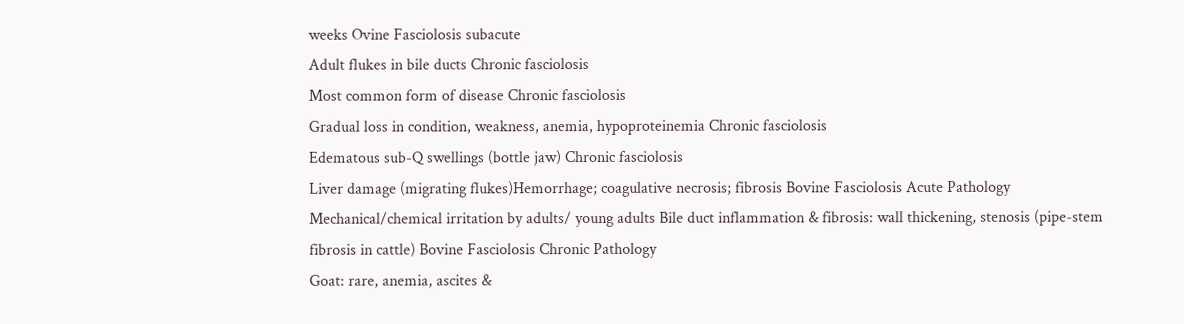weeks Ovine Fasciolosis subacute
Adult flukes in bile ducts Chronic fasciolosis
Most common form of disease Chronic fasciolosis
Gradual loss in condition, weakness, anemia, hypoproteinemia Chronic fasciolosis
Edematous sub-Q swellings (bottle jaw) Chronic fasciolosis
Liver damage (migrating flukes)Hemorrhage; coagulative necrosis; fibrosis Bovine Fasciolosis Acute Pathology
Mechanical/chemical irritation by adults/ young adults Bile duct inflammation & fibrosis: wall thickening, stenosis (pipe-stem fibrosis in cattle) Bovine Fasciolosis Chronic Pathology
Goat: rare, anemia, ascites &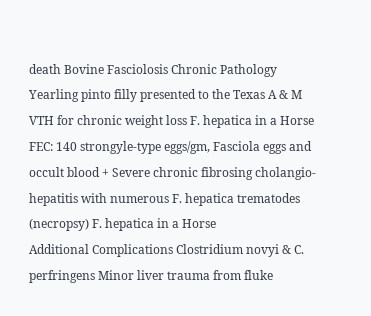death Bovine Fasciolosis Chronic Pathology
Yearling pinto filly presented to the Texas A & M VTH for chronic weight loss F. hepatica in a Horse
FEC: 140 strongyle-type eggs/gm, Fasciola eggs and occult blood + Severe chronic fibrosing cholangio-hepatitis with numerous F. hepatica trematodes (necropsy) F. hepatica in a Horse
Additional Complications Clostridium novyi & C. perfringens Minor liver trauma from fluke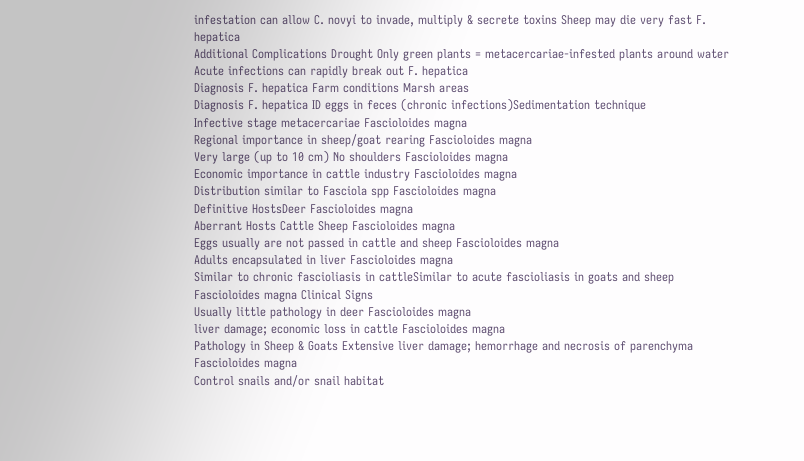infestation can allow C. novyi to invade, multiply & secrete toxins Sheep may die very fast F. hepatica
Additional Complications Drought Only green plants = metacercariae-infested plants around water Acute infections can rapidly break out F. hepatica
Diagnosis F. hepatica Farm conditions Marsh areas
Diagnosis F. hepatica ID eggs in feces (chronic infections)Sedimentation technique
Infective stage metacercariae Fascioloides magna
Regional importance in sheep/goat rearing Fascioloides magna
Very large (up to 10 cm) No shoulders Fascioloides magna
Economic importance in cattle industry Fascioloides magna
Distribution similar to Fasciola spp Fascioloides magna
Definitive HostsDeer Fascioloides magna
Aberrant Hosts Cattle Sheep Fascioloides magna
Eggs usually are not passed in cattle and sheep Fascioloides magna
Adults encapsulated in liver Fascioloides magna
Similar to chronic fascioliasis in cattleSimilar to acute fascioliasis in goats and sheep Fascioloides magna Clinical Signs
Usually little pathology in deer Fascioloides magna
liver damage; economic loss in cattle Fascioloides magna
Pathology in Sheep & Goats Extensive liver damage; hemorrhage and necrosis of parenchyma Fascioloides magna
Control snails and/or snail habitat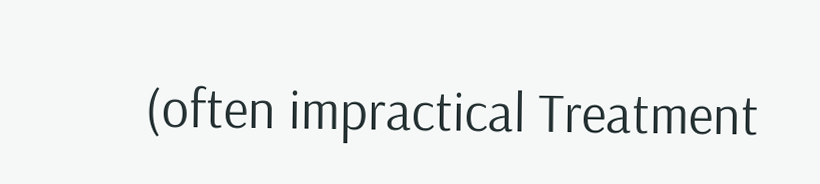(often impractical Treatment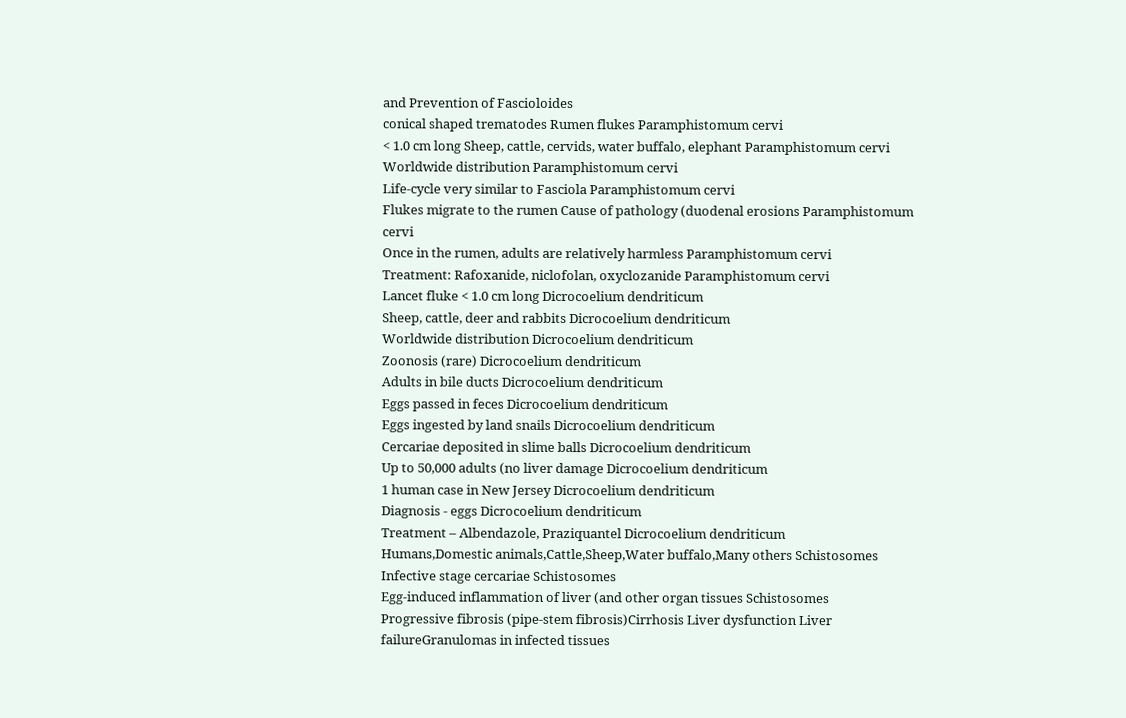and Prevention of Fascioloides
conical shaped trematodes Rumen flukes Paramphistomum cervi
< 1.0 cm long Sheep, cattle, cervids, water buffalo, elephant Paramphistomum cervi
Worldwide distribution Paramphistomum cervi
Life-cycle very similar to Fasciola Paramphistomum cervi
Flukes migrate to the rumen Cause of pathology (duodenal erosions Paramphistomum cervi
Once in the rumen, adults are relatively harmless Paramphistomum cervi
Treatment: Rafoxanide, niclofolan, oxyclozanide Paramphistomum cervi
Lancet fluke < 1.0 cm long Dicrocoelium dendriticum
Sheep, cattle, deer and rabbits Dicrocoelium dendriticum
Worldwide distribution Dicrocoelium dendriticum
Zoonosis (rare) Dicrocoelium dendriticum
Adults in bile ducts Dicrocoelium dendriticum
Eggs passed in feces Dicrocoelium dendriticum
Eggs ingested by land snails Dicrocoelium dendriticum
Cercariae deposited in slime balls Dicrocoelium dendriticum
Up to 50,000 adults (no liver damage Dicrocoelium dendriticum
1 human case in New Jersey Dicrocoelium dendriticum
Diagnosis - eggs Dicrocoelium dendriticum
Treatment – Albendazole, Praziquantel Dicrocoelium dendriticum
Humans,Domestic animals,Cattle,Sheep,Water buffalo,Many others Schistosomes
Infective stage cercariae Schistosomes
Egg-induced inflammation of liver (and other organ tissues Schistosomes
Progressive fibrosis (pipe-stem fibrosis)Cirrhosis Liver dysfunction Liver failureGranulomas in infected tissues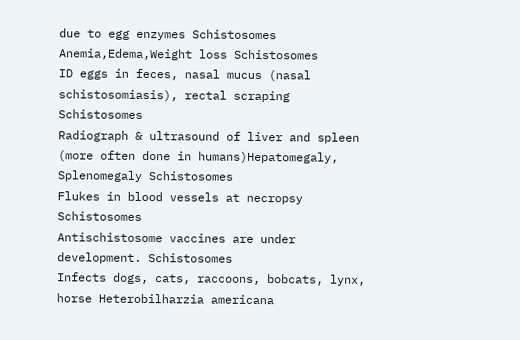due to egg enzymes Schistosomes
Anemia,Edema,Weight loss Schistosomes
ID eggs in feces, nasal mucus (nasal schistosomiasis), rectal scraping Schistosomes
Radiograph & ultrasound of liver and spleen (more often done in humans)Hepatomegaly, Splenomegaly Schistosomes
Flukes in blood vessels at necropsy Schistosomes
Antischistosome vaccines are under development. Schistosomes
Infects dogs, cats, raccoons, bobcats, lynx, horse Heterobilharzia americana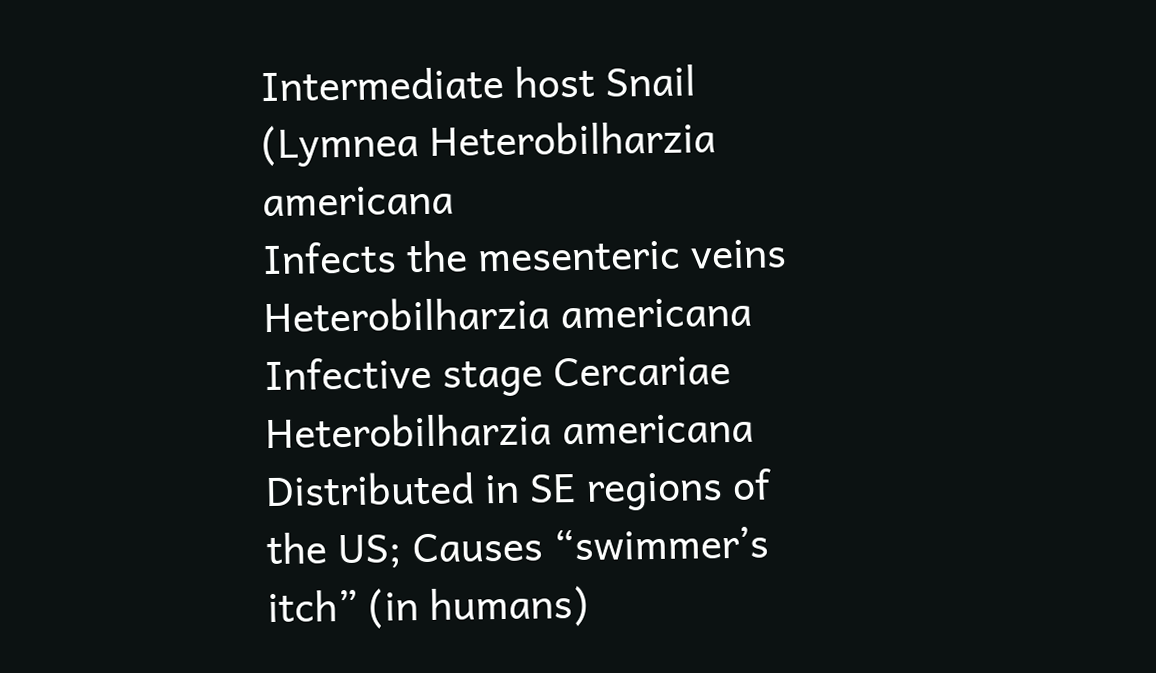Intermediate host Snail (Lymnea Heterobilharzia americana
Infects the mesenteric veins Heterobilharzia americana
Infective stage Cercariae Heterobilharzia americana
Distributed in SE regions of the US; Causes “swimmer’s itch” (in humans)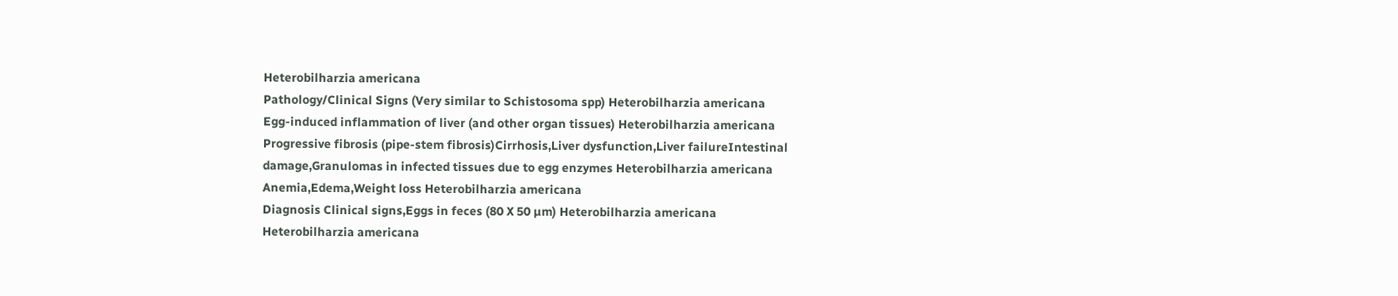Heterobilharzia americana
Pathology/Clinical Signs (Very similar to Schistosoma spp) Heterobilharzia americana
Egg-induced inflammation of liver (and other organ tissues) Heterobilharzia americana
Progressive fibrosis (pipe-stem fibrosis)Cirrhosis,Liver dysfunction,Liver failureIntestinal damage,Granulomas in infected tissues due to egg enzymes Heterobilharzia americana
Anemia,Edema,Weight loss Heterobilharzia americana
Diagnosis Clinical signs,Eggs in feces (80 X 50 µm) Heterobilharzia americana
Heterobilharzia americana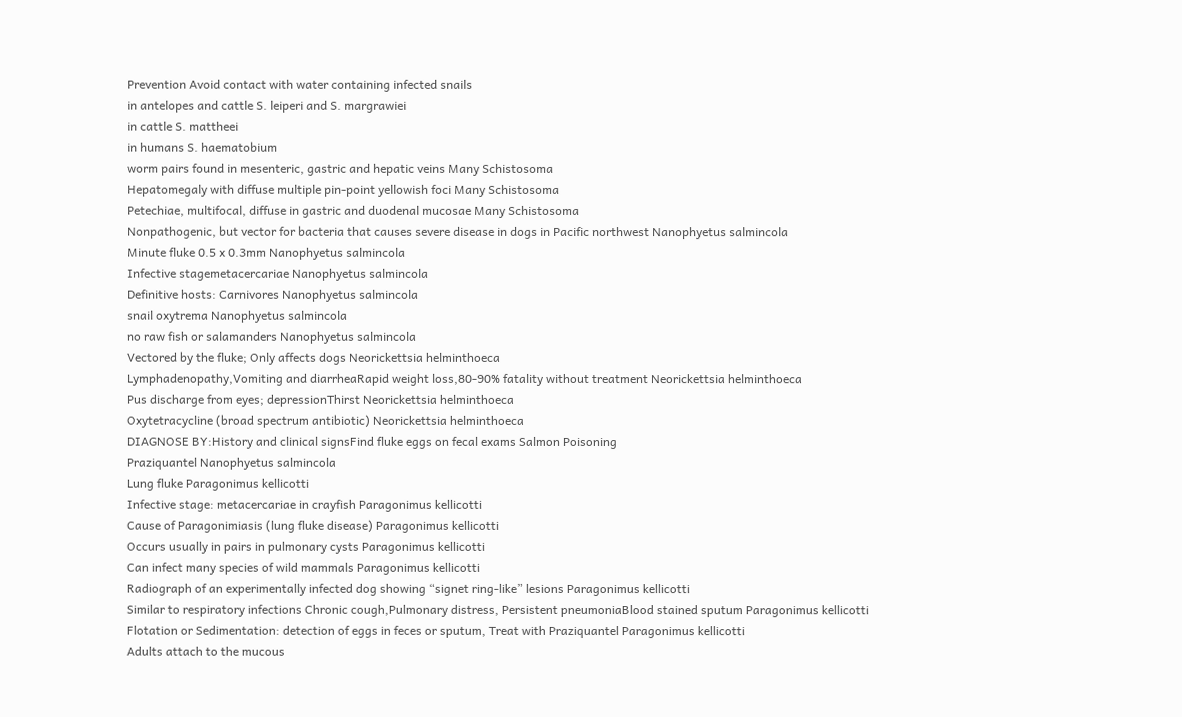Prevention Avoid contact with water containing infected snails
in antelopes and cattle S. leiperi and S. margrawiei
in cattle S. mattheei
in humans S. haematobium
worm pairs found in mesenteric, gastric and hepatic veins Many Schistosoma
Hepatomegaly with diffuse multiple pin-point yellowish foci Many Schistosoma
Petechiae, multifocal, diffuse in gastric and duodenal mucosae Many Schistosoma
Nonpathogenic, but vector for bacteria that causes severe disease in dogs in Pacific northwest Nanophyetus salmincola
Minute fluke 0.5 x 0.3mm Nanophyetus salmincola
Infective stagemetacercariae Nanophyetus salmincola
Definitive hosts: Carnivores Nanophyetus salmincola
snail oxytrema Nanophyetus salmincola
no raw fish or salamanders Nanophyetus salmincola
Vectored by the fluke; Only affects dogs Neorickettsia helminthoeca
Lymphadenopathy,Vomiting and diarrheaRapid weight loss,80-90% fatality without treatment Neorickettsia helminthoeca
Pus discharge from eyes; depressionThirst Neorickettsia helminthoeca
Oxytetracycline (broad spectrum antibiotic) Neorickettsia helminthoeca
DIAGNOSE BY:History and clinical signsFind fluke eggs on fecal exams Salmon Poisoning
Praziquantel Nanophyetus salmincola
Lung fluke Paragonimus kellicotti
Infective stage: metacercariae in crayfish Paragonimus kellicotti
Cause of Paragonimiasis (lung fluke disease) Paragonimus kellicotti
Occurs usually in pairs in pulmonary cysts Paragonimus kellicotti
Can infect many species of wild mammals Paragonimus kellicotti
Radiograph of an experimentally infected dog showing “signet ring-like” lesions Paragonimus kellicotti
Similar to respiratory infections Chronic cough,Pulmonary distress, Persistent pneumoniaBlood stained sputum Paragonimus kellicotti
Flotation or Sedimentation: detection of eggs in feces or sputum, Treat with Praziquantel Paragonimus kellicotti
Adults attach to the mucous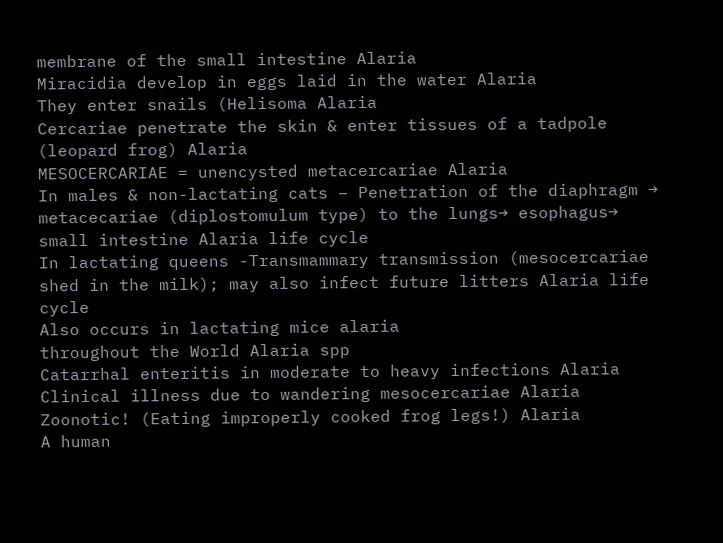membrane of the small intestine Alaria
Miracidia develop in eggs laid in the water Alaria
They enter snails (Helisoma Alaria
Cercariae penetrate the skin & enter tissues of a tadpole (leopard frog) Alaria
MESOCERCARIAE = unencysted metacercariae Alaria
In males & non-lactating cats – Penetration of the diaphragm → metacecariae (diplostomulum type) to the lungs→ esophagus→ small intestine Alaria life cycle
In lactating queens -Transmammary transmission (mesocercariae shed in the milk); may also infect future litters Alaria life cycle
Also occurs in lactating mice alaria
throughout the World Alaria spp
Catarrhal enteritis in moderate to heavy infections Alaria
Clinical illness due to wandering mesocercariae Alaria
Zoonotic! (Eating improperly cooked frog legs!) Alaria
A human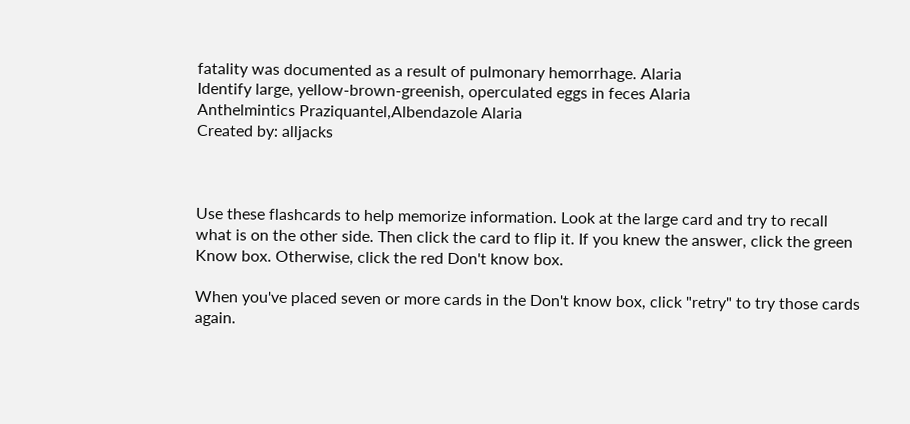fatality was documented as a result of pulmonary hemorrhage. Alaria
Identify large, yellow-brown-greenish, operculated eggs in feces Alaria
Anthelmintics Praziquantel,Albendazole Alaria
Created by: alljacks



Use these flashcards to help memorize information. Look at the large card and try to recall what is on the other side. Then click the card to flip it. If you knew the answer, click the green Know box. Otherwise, click the red Don't know box.

When you've placed seven or more cards in the Don't know box, click "retry" to try those cards again.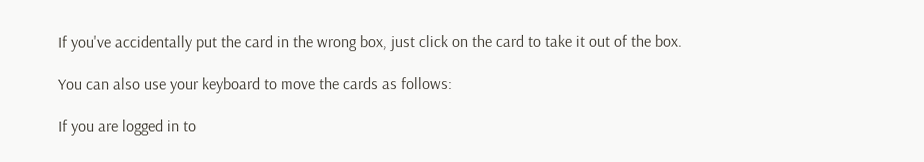If you've accidentally put the card in the wrong box, just click on the card to take it out of the box.

You can also use your keyboard to move the cards as follows:

If you are logged in to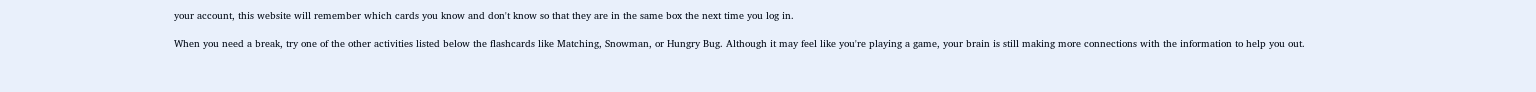your account, this website will remember which cards you know and don't know so that they are in the same box the next time you log in.

When you need a break, try one of the other activities listed below the flashcards like Matching, Snowman, or Hungry Bug. Although it may feel like you're playing a game, your brain is still making more connections with the information to help you out.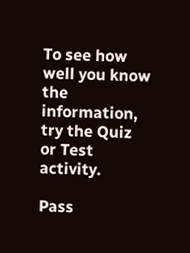To see how well you know the information, try the Quiz or Test activity.

Pass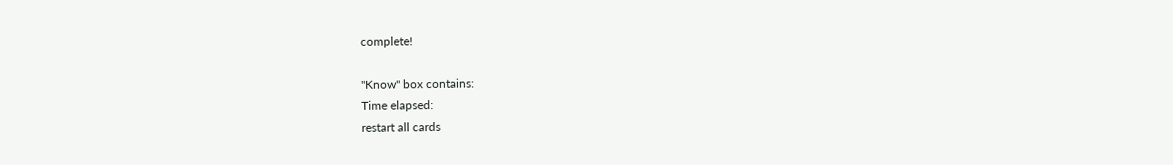complete!

"Know" box contains:
Time elapsed:
restart all cards